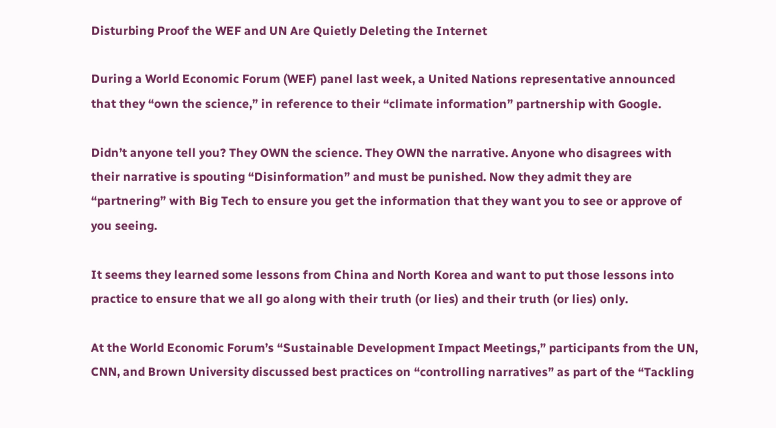Disturbing Proof the WEF and UN Are Quietly Deleting the Internet

During a World Economic Forum (WEF) panel last week, a United Nations representative announced that they “own the science,” in reference to their “climate information” partnership with Google.

Didn’t anyone tell you? They OWN the science. They OWN the narrative. Anyone who disagrees with their narrative is spouting “Disinformation” and must be punished. Now they admit they are “partnering” with Big Tech to ensure you get the information that they want you to see or approve of you seeing.

It seems they learned some lessons from China and North Korea and want to put those lessons into practice to ensure that we all go along with their truth (or lies) and their truth (or lies) only.

At the World Economic Forum’s “Sustainable Development Impact Meetings,” participants from the UN, CNN, and Brown University discussed best practices on “controlling narratives” as part of the “Tackling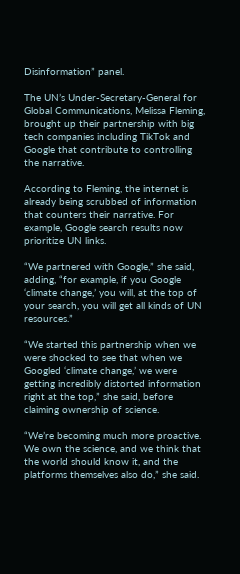Disinformation” panel.

The UN’s Under-Secretary-General for Global Communications, Melissa Fleming, brought up their partnership with big tech companies including TikTok and Google that contribute to controlling the narrative.

According to Fleming, the internet is already being scrubbed of information that counters their narrative. For example, Google search results now prioritize UN links.

“We partnered with Google,” she said, adding, “for example, if you Google ‘climate change,’ you will, at the top of your search, you will get all kinds of UN resources.”

“We started this partnership when we were shocked to see that when we Googled ‘climate change,’ we were getting incredibly distorted information right at the top,” she said, before claiming ownership of science.

“We’re becoming much more proactive. We own the science, and we think that the world should know it, and the platforms themselves also do,” she said.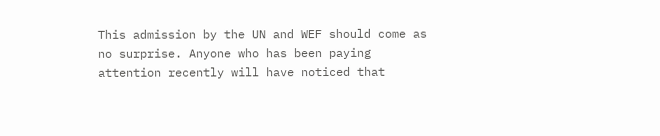This admission by the UN and WEF should come as no surprise. Anyone who has been paying attention recently will have noticed that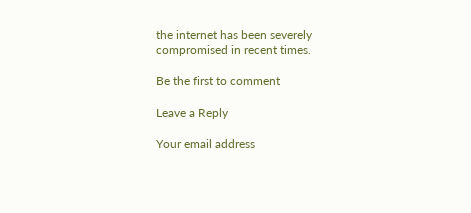the internet has been severely compromised in recent times.

Be the first to comment

Leave a Reply

Your email address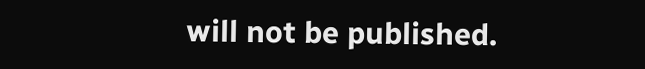will not be published.